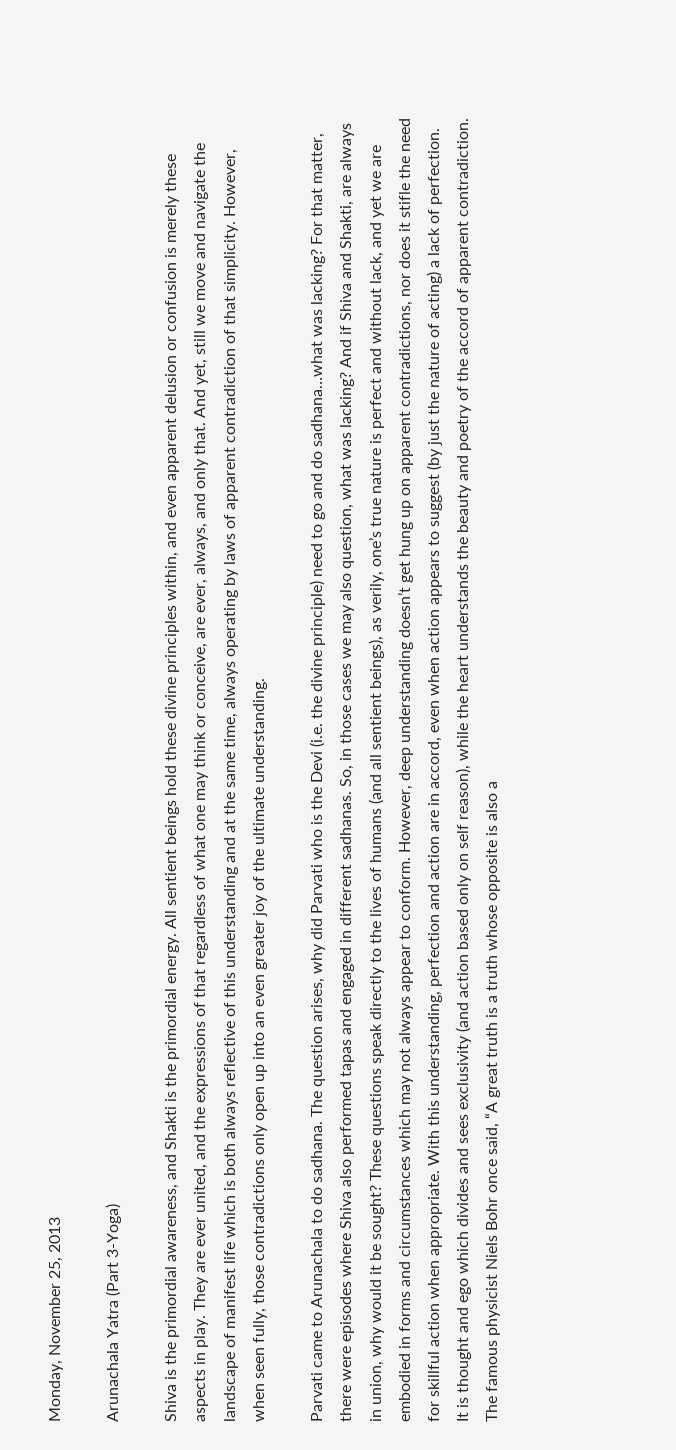Monday, November 25, 2013

Arunachala Yatra (Part 3-Yoga)

Shiva is the primordial awareness, and Shakti is the primordial energy. All sentient beings hold these divine principles within, and even apparent delusion or confusion is merely these aspects in play. They are ever united, and the expressions of that regardless of what one may think or conceive, are ever, always, and only that. And yet, still we move and navigate the landscape of manifest life which is both always reflective of this understanding and at the same time, always operating by laws of apparent contradiction of that simplicity. However, when seen fully, those contradictions only open up into an even greater joy of the ultimate understanding.

Parvati came to Arunachala to do sadhana. The question arises, why did Parvati who is the Devi (i.e. the divine principle) need to go and do sadhana…what was lacking? For that matter, there were episodes where Shiva also performed tapas and engaged in different sadhanas. So, in those cases we may also question, what was lacking? And if Shiva and Shakti, are always in union, why would it be sought? These questions speak directly to the lives of humans (and all sentient beings), as verily, one’s true nature is perfect and without lack, and yet we are embodied in forms and circumstances which may not always appear to conform. However, deep understanding doesn’t get hung up on apparent contradictions, nor does it stifle the need for skillful action when appropriate. With this understanding, perfection and action are in accord, even when action appears to suggest (by just the nature of acting) a lack of perfection. It is thought and ego which divides and sees exclusivity (and action based only on self reason), while the heart understands the beauty and poetry of the accord of apparent contradiction. The famous physicist Niels Bohr once said, “A great truth is a truth whose opposite is also a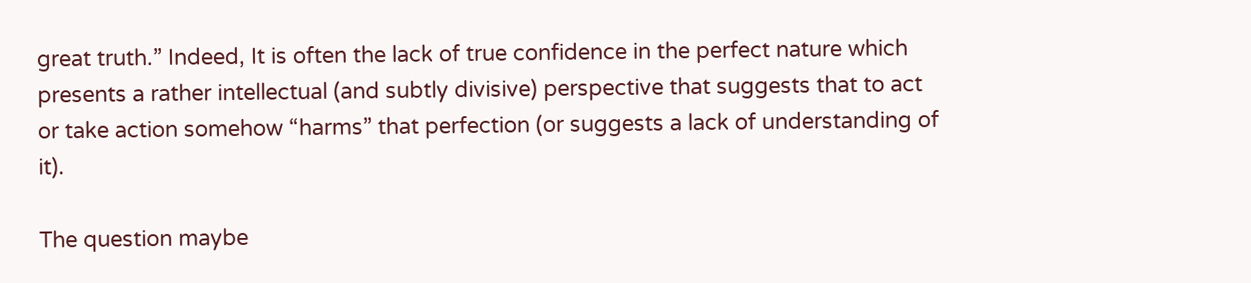great truth.” Indeed, It is often the lack of true confidence in the perfect nature which presents a rather intellectual (and subtly divisive) perspective that suggests that to act or take action somehow “harms” that perfection (or suggests a lack of understanding of it).

The question maybe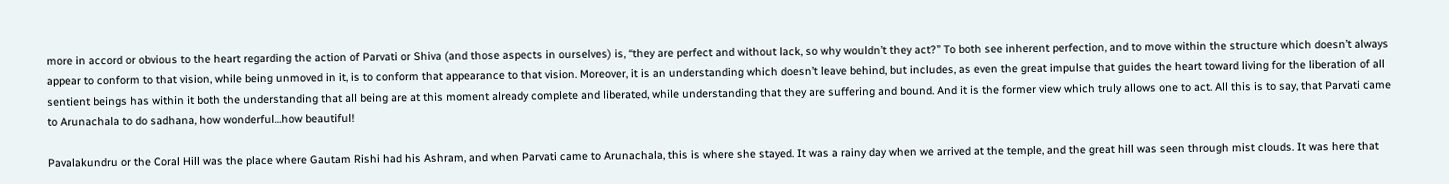more in accord or obvious to the heart regarding the action of Parvati or Shiva (and those aspects in ourselves) is, “they are perfect and without lack, so why wouldn’t they act?” To both see inherent perfection, and to move within the structure which doesn’t always appear to conform to that vision, while being unmoved in it, is to conform that appearance to that vision. Moreover, it is an understanding which doesn’t leave behind, but includes, as even the great impulse that guides the heart toward living for the liberation of all sentient beings has within it both the understanding that all being are at this moment already complete and liberated, while understanding that they are suffering and bound. And it is the former view which truly allows one to act. All this is to say, that Parvati came to Arunachala to do sadhana, how wonderful…how beautiful!

Pavalakundru or the Coral Hill was the place where Gautam Rishi had his Ashram, and when Parvati came to Arunachala, this is where she stayed. It was a rainy day when we arrived at the temple, and the great hill was seen through mist clouds. It was here that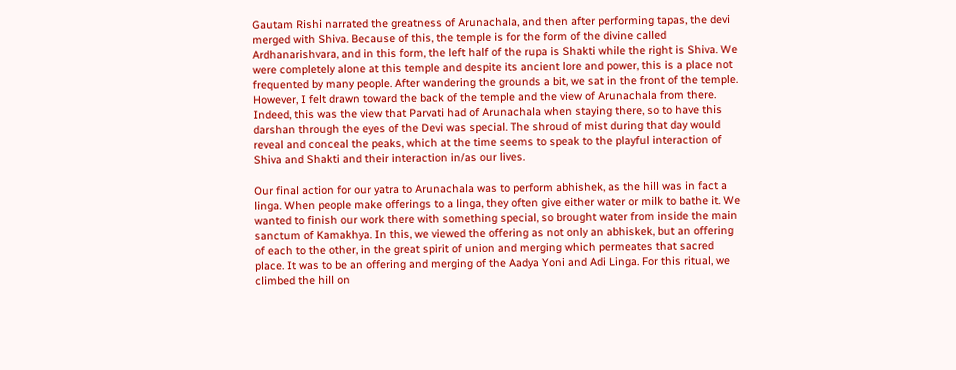Gautam Rishi narrated the greatness of Arunachala, and then after performing tapas, the devi merged with Shiva. Because of this, the temple is for the form of the divine called Ardhanarishvara, and in this form, the left half of the rupa is Shakti while the right is Shiva. We were completely alone at this temple and despite its ancient lore and power, this is a place not frequented by many people. After wandering the grounds a bit, we sat in the front of the temple. However, I felt drawn toward the back of the temple and the view of Arunachala from there. Indeed, this was the view that Parvati had of Arunachala when staying there, so to have this darshan through the eyes of the Devi was special. The shroud of mist during that day would reveal and conceal the peaks, which at the time seems to speak to the playful interaction of Shiva and Shakti and their interaction in/as our lives.

Our final action for our yatra to Arunachala was to perform abhishek, as the hill was in fact a linga. When people make offerings to a linga, they often give either water or milk to bathe it. We wanted to finish our work there with something special, so brought water from inside the main sanctum of Kamakhya. In this, we viewed the offering as not only an abhiskek, but an offering of each to the other, in the great spirit of union and merging which permeates that sacred place. It was to be an offering and merging of the Aadya Yoni and Adi Linga. For this ritual, we climbed the hill on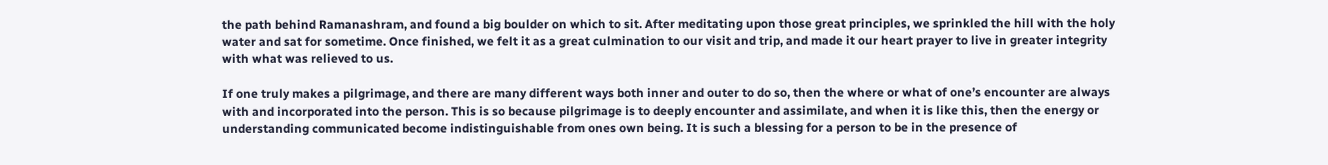the path behind Ramanashram, and found a big boulder on which to sit. After meditating upon those great principles, we sprinkled the hill with the holy water and sat for sometime. Once finished, we felt it as a great culmination to our visit and trip, and made it our heart prayer to live in greater integrity with what was relieved to us.

If one truly makes a pilgrimage, and there are many different ways both inner and outer to do so, then the where or what of one’s encounter are always with and incorporated into the person. This is so because pilgrimage is to deeply encounter and assimilate, and when it is like this, then the energy or understanding communicated become indistinguishable from ones own being. It is such a blessing for a person to be in the presence of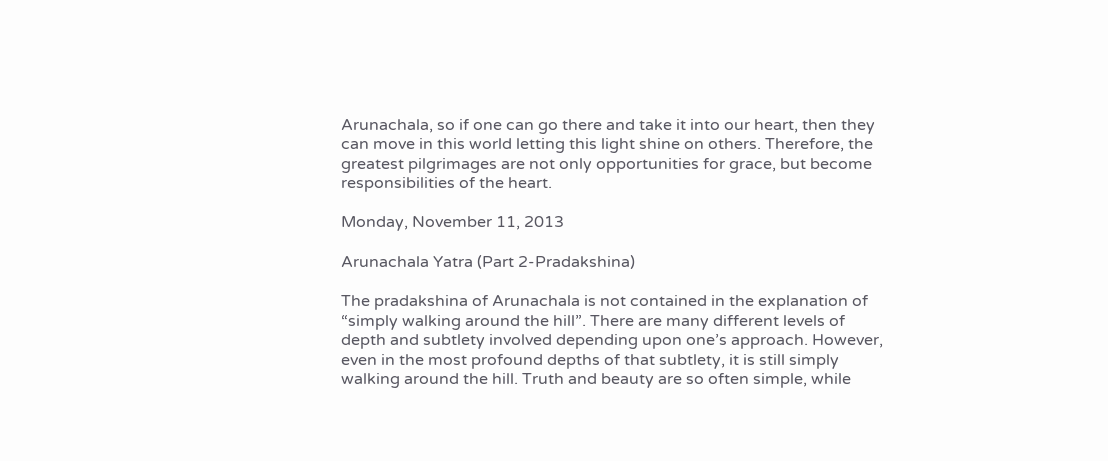Arunachala, so if one can go there and take it into our heart, then they can move in this world letting this light shine on others. Therefore, the greatest pilgrimages are not only opportunities for grace, but become responsibilities of the heart.

Monday, November 11, 2013

Arunachala Yatra (Part 2-Pradakshina)

The pradakshina of Arunachala is not contained in the explanation of “simply walking around the hill”. There are many different levels of depth and subtlety involved depending upon one’s approach. However, even in the most profound depths of that subtlety, it is still simply walking around the hill. Truth and beauty are so often simple, while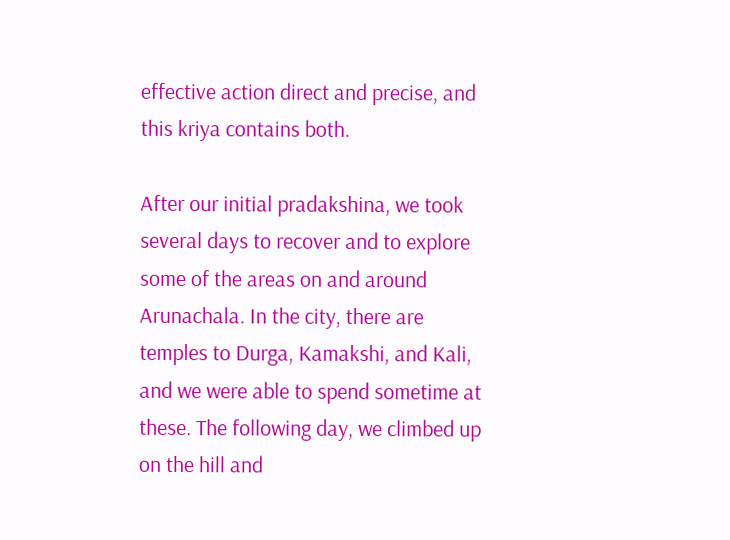effective action direct and precise, and this kriya contains both.

After our initial pradakshina, we took several days to recover and to explore some of the areas on and around Arunachala. In the city, there are temples to Durga, Kamakshi, and Kali, and we were able to spend sometime at these. The following day, we climbed up on the hill and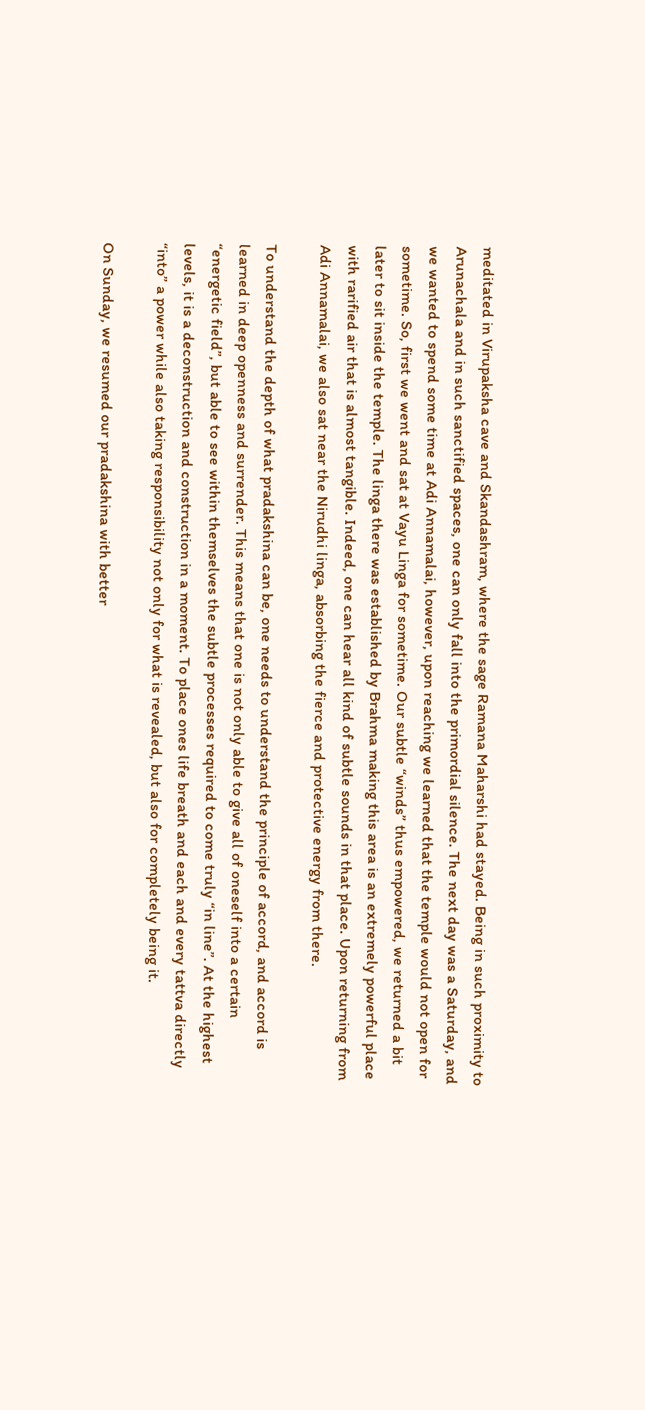meditated in Virupaksha cave and Skandashram, where the sage Ramana Maharshi had stayed. Being in such proximity to Arunachala and in such sanctified spaces, one can only fall into the primordial silence. The next day was a Saturday, and we wanted to spend some time at Adi Annamalai, however, upon reaching we learned that the temple would not open for sometime. So, first we went and sat at Vayu Linga for sometime. Our subtle “winds” thus empowered, we returned a bit later to sit inside the temple. The linga there was established by Brahma making this area is an extremely powerful place with rarified air that is almost tangible. Indeed, one can hear all kind of subtle sounds in that place. Upon returning from Adi Annamalai, we also sat near the Nirudhi linga, absorbing the fierce and protective energy from there.

To understand the depth of what pradakshina can be, one needs to understand the principle of accord, and accord is learned in deep openness and surrender. This means that one is not only able to give all of oneself into a certain “energetic field”, but able to see within themselves the subtle processes required to come truly “in line”. At the highest levels, it is a deconstruction and construction in a moment. To place ones life breath and each and every tattva directly “into” a power while also taking responsibility not only for what is revealed, but also for completely being it.

On Sunday, we resumed our pradakshina with better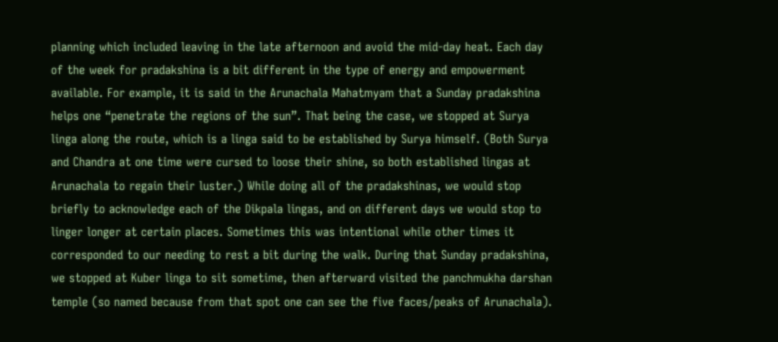planning which included leaving in the late afternoon and avoid the mid-day heat. Each day of the week for pradakshina is a bit different in the type of energy and empowerment available. For example, it is said in the Arunachala Mahatmyam that a Sunday pradakshina helps one “penetrate the regions of the sun”. That being the case, we stopped at Surya linga along the route, which is a linga said to be established by Surya himself. (Both Surya and Chandra at one time were cursed to loose their shine, so both established lingas at Arunachala to regain their luster.) While doing all of the pradakshinas, we would stop briefly to acknowledge each of the Dikpala lingas, and on different days we would stop to linger longer at certain places. Sometimes this was intentional while other times it corresponded to our needing to rest a bit during the walk. During that Sunday pradakshina, we stopped at Kuber linga to sit sometime, then afterward visited the panchmukha darshan temple (so named because from that spot one can see the five faces/peaks of Arunachala).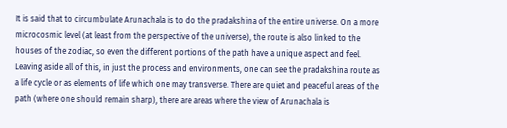It is said that to circumbulate Arunachala is to do the pradakshina of the entire universe. On a more microcosmic level (at least from the perspective of the universe), the route is also linked to the houses of the zodiac, so even the different portions of the path have a unique aspect and feel. Leaving aside all of this, in just the process and environments, one can see the pradakshina route as a life cycle or as elements of life which one may transverse. There are quiet and peaceful areas of the path (where one should remain sharp), there are areas where the view of Arunachala is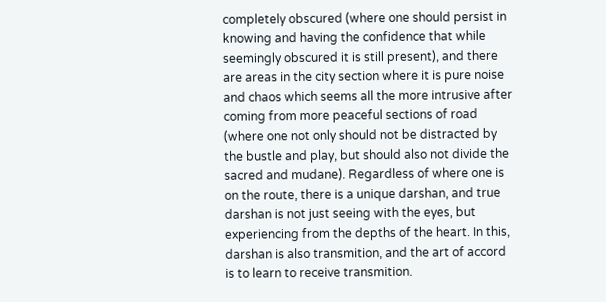completely obscured (where one should persist in knowing and having the confidence that while seemingly obscured it is still present), and there are areas in the city section where it is pure noise and chaos which seems all the more intrusive after coming from more peaceful sections of road (where one not only should not be distracted by the bustle and play, but should also not divide the sacred and mudane). Regardless of where one is on the route, there is a unique darshan, and true darshan is not just seeing with the eyes, but experiencing from the depths of the heart. In this, darshan is also transmition, and the art of accord is to learn to receive transmition.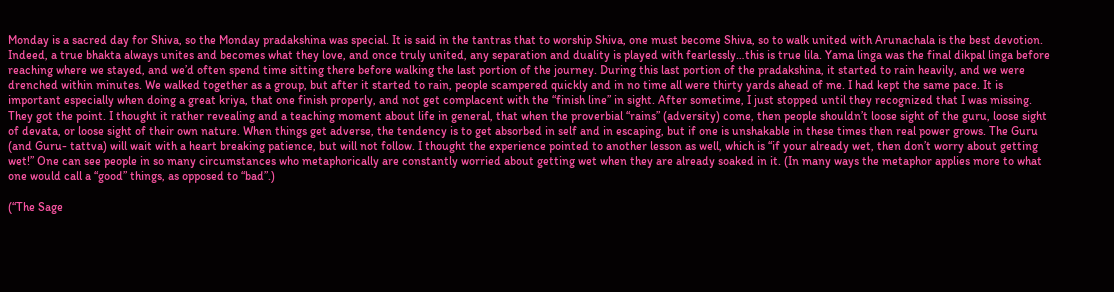Monday is a sacred day for Shiva, so the Monday pradakshina was special. It is said in the tantras that to worship Shiva, one must become Shiva, so to walk united with Arunachala is the best devotion. Indeed, a true bhakta always unites and becomes what they love, and once truly united, any separation and duality is played with fearlessly…this is true lila. Yama linga was the final dikpal linga before reaching where we stayed, and we’d often spend time sitting there before walking the last portion of the journey. During this last portion of the pradakshina, it started to rain heavily, and we were drenched within minutes. We walked together as a group, but after it started to rain, people scampered quickly and in no time all were thirty yards ahead of me. I had kept the same pace. It is important especially when doing a great kriya, that one finish properly, and not get complacent with the “finish line” in sight. After sometime, I just stopped until they recognized that I was missing. They got the point. I thought it rather revealing and a teaching moment about life in general, that when the proverbial “rains” (adversity) come, then people shouldn’t loose sight of the guru, loose sight of devata, or loose sight of their own nature. When things get adverse, the tendency is to get absorbed in self and in escaping, but if one is unshakable in these times then real power grows. The Guru (and Guru- tattva) will wait with a heart breaking patience, but will not follow. I thought the experience pointed to another lesson as well, which is “if your already wet, then don’t worry about getting wet!” One can see people in so many circumstances who metaphorically are constantly worried about getting wet when they are already soaked in it. (In many ways the metaphor applies more to what one would call a “good” things, as opposed to “bad”.)

(“The Sage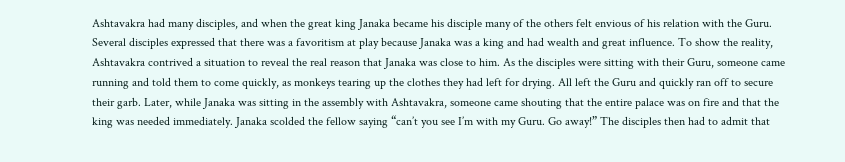Ashtavakra had many disciples, and when the great king Janaka became his disciple many of the others felt envious of his relation with the Guru. Several disciples expressed that there was a favoritism at play because Janaka was a king and had wealth and great influence. To show the reality, Ashtavakra contrived a situation to reveal the real reason that Janaka was close to him. As the disciples were sitting with their Guru, someone came running and told them to come quickly, as monkeys tearing up the clothes they had left for drying. All left the Guru and quickly ran off to secure their garb. Later, while Janaka was sitting in the assembly with Ashtavakra, someone came shouting that the entire palace was on fire and that the king was needed immediately. Janaka scolded the fellow saying “can’t you see I’m with my Guru. Go away!” The disciples then had to admit that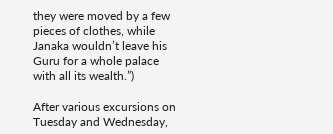they were moved by a few pieces of clothes, while Janaka wouldn’t leave his Guru for a whole palace with all its wealth.”)

After various excursions on Tuesday and Wednesday,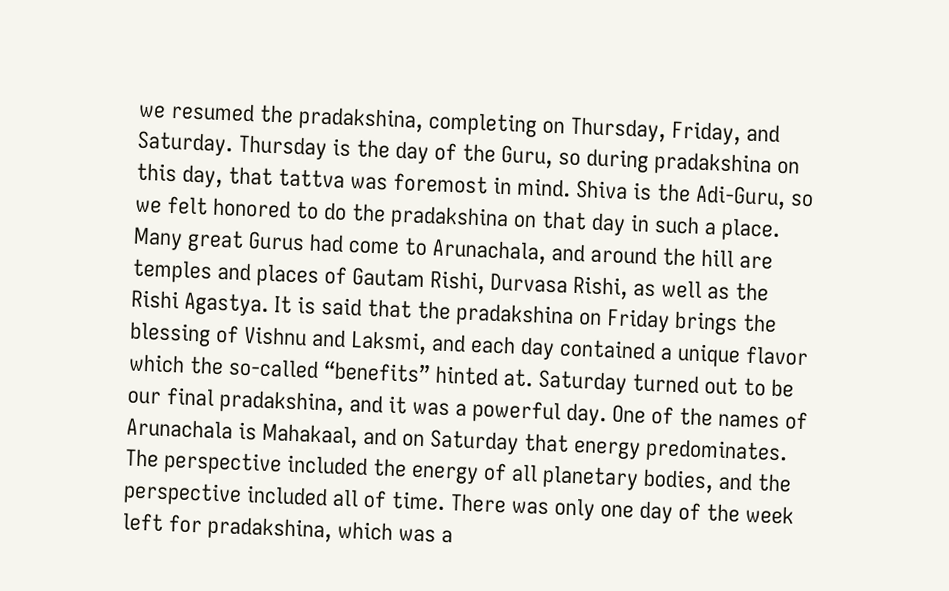we resumed the pradakshina, completing on Thursday, Friday, and Saturday. Thursday is the day of the Guru, so during pradakshina on this day, that tattva was foremost in mind. Shiva is the Adi-Guru, so we felt honored to do the pradakshina on that day in such a place. Many great Gurus had come to Arunachala, and around the hill are temples and places of Gautam Rishi, Durvasa Rishi, as well as the Rishi Agastya. It is said that the pradakshina on Friday brings the blessing of Vishnu and Laksmi, and each day contained a unique flavor which the so-called “benefits” hinted at. Saturday turned out to be our final pradakshina, and it was a powerful day. One of the names of Arunachala is Mahakaal, and on Saturday that energy predominates. The perspective included the energy of all planetary bodies, and the perspective included all of time. There was only one day of the week left for pradakshina, which was a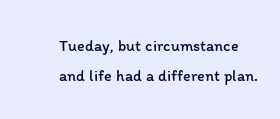Tueday, but circumstance and life had a different plan.